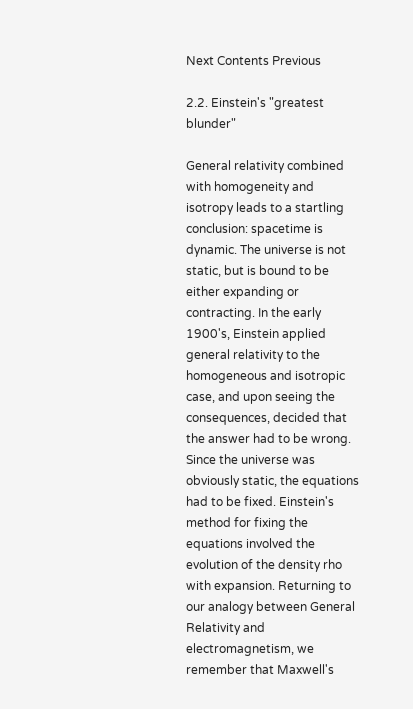Next Contents Previous

2.2. Einstein's "greatest blunder"

General relativity combined with homogeneity and isotropy leads to a startling conclusion: spacetime is dynamic. The universe is not static, but is bound to be either expanding or contracting. In the early 1900's, Einstein applied general relativity to the homogeneous and isotropic case, and upon seeing the consequences, decided that the answer had to be wrong. Since the universe was obviously static, the equations had to be fixed. Einstein's method for fixing the equations involved the evolution of the density rho with expansion. Returning to our analogy between General Relativity and electromagnetism, we remember that Maxwell's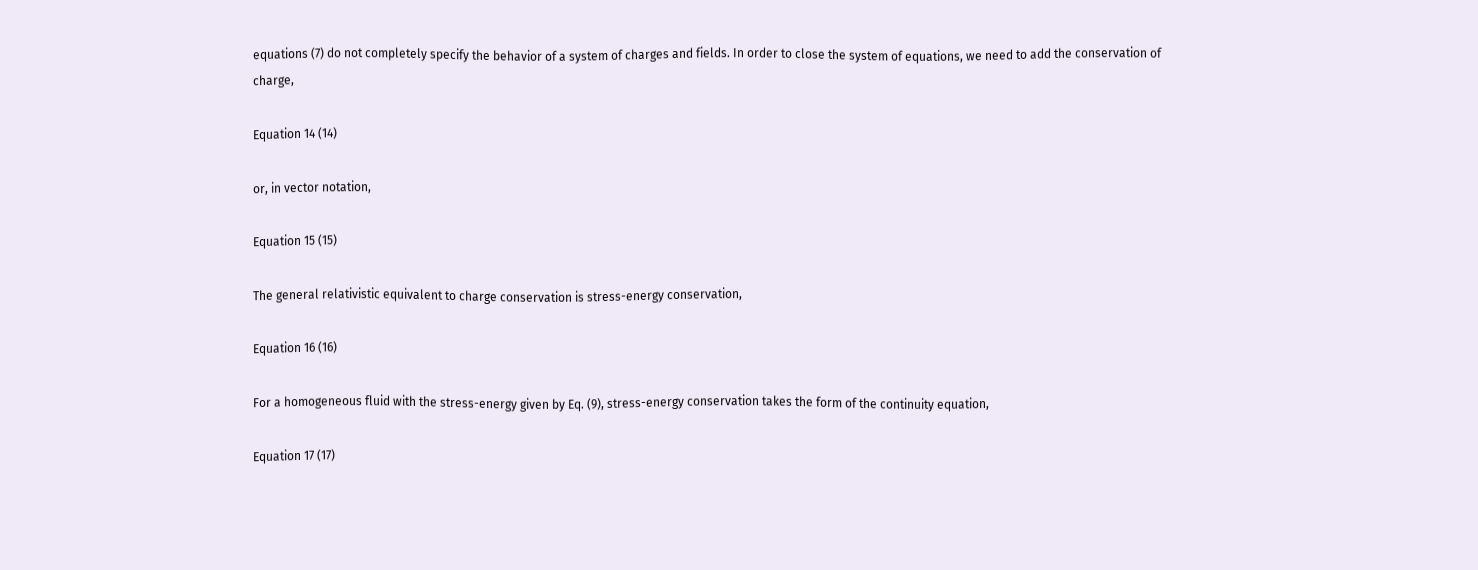equations (7) do not completely specify the behavior of a system of charges and fields. In order to close the system of equations, we need to add the conservation of charge,

Equation 14 (14)

or, in vector notation,

Equation 15 (15)

The general relativistic equivalent to charge conservation is stress-energy conservation,

Equation 16 (16)

For a homogeneous fluid with the stress-energy given by Eq. (9), stress-energy conservation takes the form of the continuity equation,

Equation 17 (17)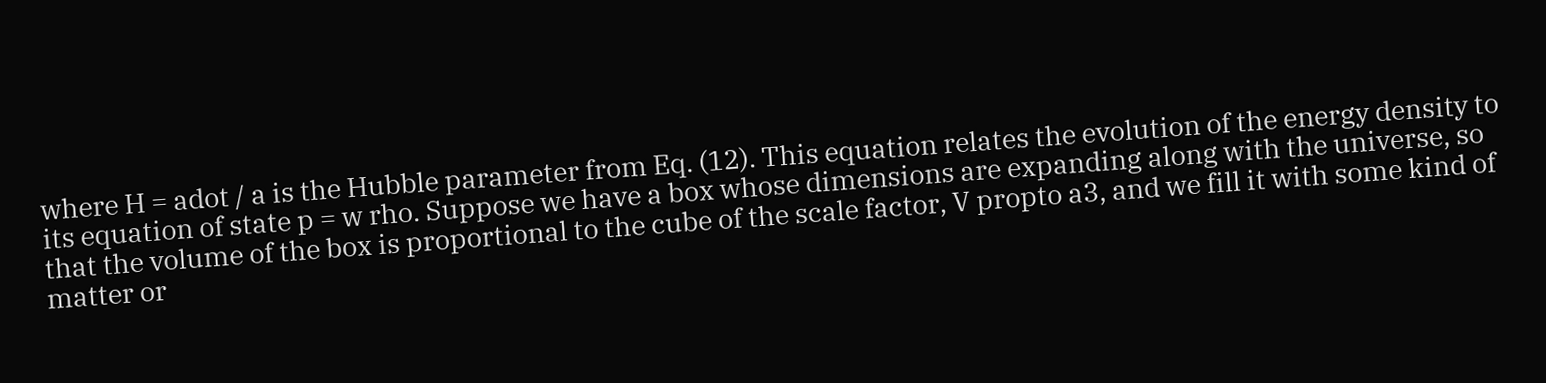where H = adot / a is the Hubble parameter from Eq. (12). This equation relates the evolution of the energy density to its equation of state p = w rho. Suppose we have a box whose dimensions are expanding along with the universe, so that the volume of the box is proportional to the cube of the scale factor, V propto a3, and we fill it with some kind of matter or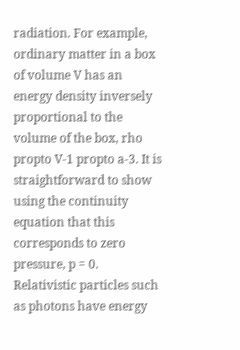radiation. For example, ordinary matter in a box of volume V has an energy density inversely proportional to the volume of the box, rho propto V-1 propto a-3. It is straightforward to show using the continuity equation that this corresponds to zero pressure, p = 0. Relativistic particles such as photons have energy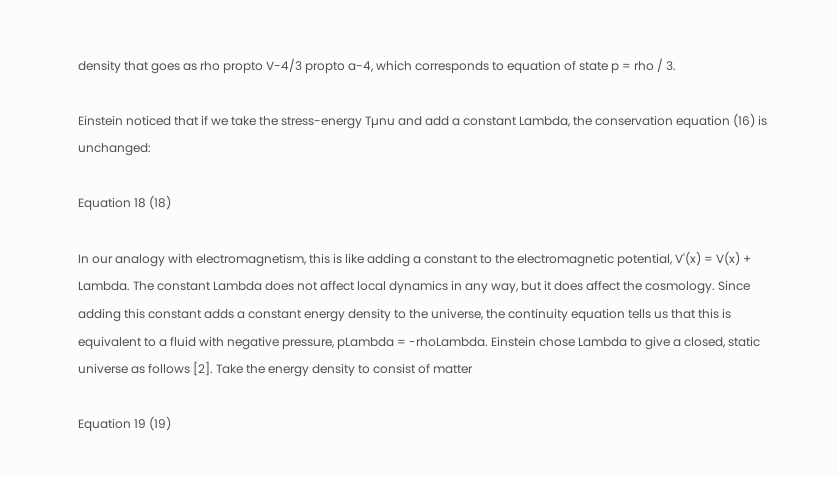density that goes as rho propto V-4/3 propto a-4, which corresponds to equation of state p = rho / 3.

Einstein noticed that if we take the stress-energy Tµnu and add a constant Lambda, the conservation equation (16) is unchanged:

Equation 18 (18)

In our analogy with electromagnetism, this is like adding a constant to the electromagnetic potential, V'(x) = V(x) + Lambda. The constant Lambda does not affect local dynamics in any way, but it does affect the cosmology. Since adding this constant adds a constant energy density to the universe, the continuity equation tells us that this is equivalent to a fluid with negative pressure, pLambda = -rhoLambda. Einstein chose Lambda to give a closed, static universe as follows [2]. Take the energy density to consist of matter

Equation 19 (19)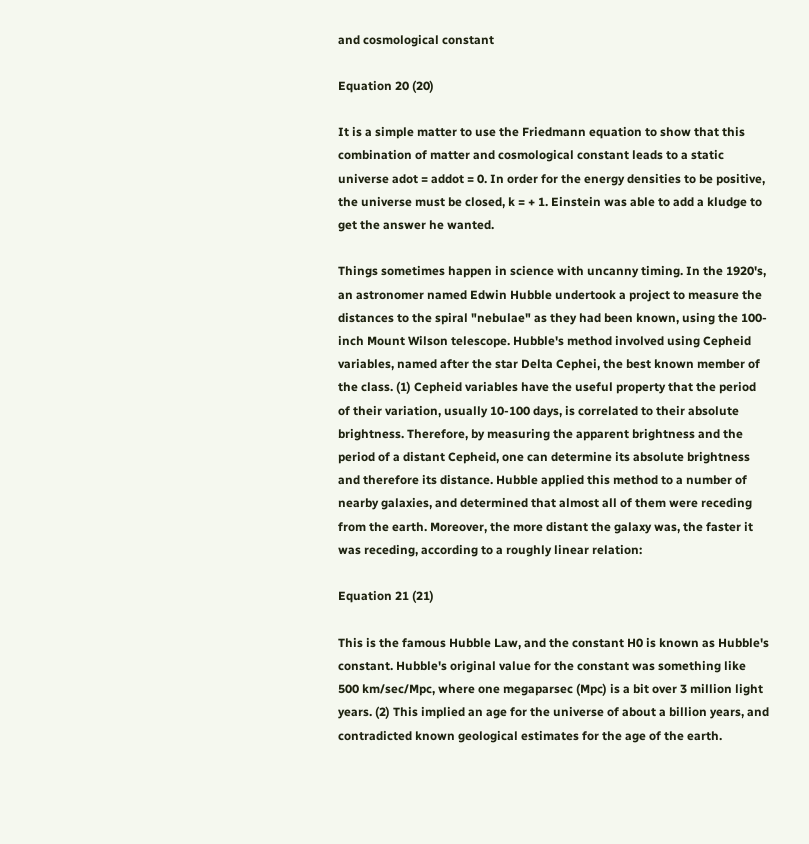and cosmological constant

Equation 20 (20)

It is a simple matter to use the Friedmann equation to show that this combination of matter and cosmological constant leads to a static universe adot = addot = 0. In order for the energy densities to be positive, the universe must be closed, k = + 1. Einstein was able to add a kludge to get the answer he wanted.

Things sometimes happen in science with uncanny timing. In the 1920's, an astronomer named Edwin Hubble undertook a project to measure the distances to the spiral "nebulae" as they had been known, using the 100-inch Mount Wilson telescope. Hubble's method involved using Cepheid variables, named after the star Delta Cephei, the best known member of the class. (1) Cepheid variables have the useful property that the period of their variation, usually 10-100 days, is correlated to their absolute brightness. Therefore, by measuring the apparent brightness and the period of a distant Cepheid, one can determine its absolute brightness and therefore its distance. Hubble applied this method to a number of nearby galaxies, and determined that almost all of them were receding from the earth. Moreover, the more distant the galaxy was, the faster it was receding, according to a roughly linear relation:

Equation 21 (21)

This is the famous Hubble Law, and the constant H0 is known as Hubble's constant. Hubble's original value for the constant was something like 500 km/sec/Mpc, where one megaparsec (Mpc) is a bit over 3 million light years. (2) This implied an age for the universe of about a billion years, and contradicted known geological estimates for the age of the earth.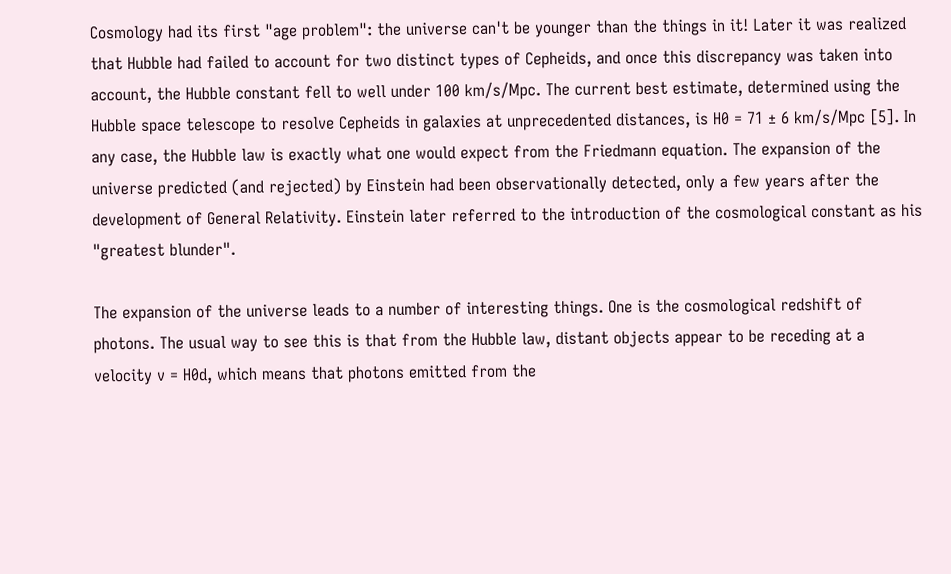Cosmology had its first "age problem": the universe can't be younger than the things in it! Later it was realized that Hubble had failed to account for two distinct types of Cepheids, and once this discrepancy was taken into account, the Hubble constant fell to well under 100 km/s/Mpc. The current best estimate, determined using the Hubble space telescope to resolve Cepheids in galaxies at unprecedented distances, is H0 = 71 ± 6 km/s/Mpc [5]. In any case, the Hubble law is exactly what one would expect from the Friedmann equation. The expansion of the universe predicted (and rejected) by Einstein had been observationally detected, only a few years after the development of General Relativity. Einstein later referred to the introduction of the cosmological constant as his "greatest blunder".

The expansion of the universe leads to a number of interesting things. One is the cosmological redshift of photons. The usual way to see this is that from the Hubble law, distant objects appear to be receding at a velocity v = H0d, which means that photons emitted from the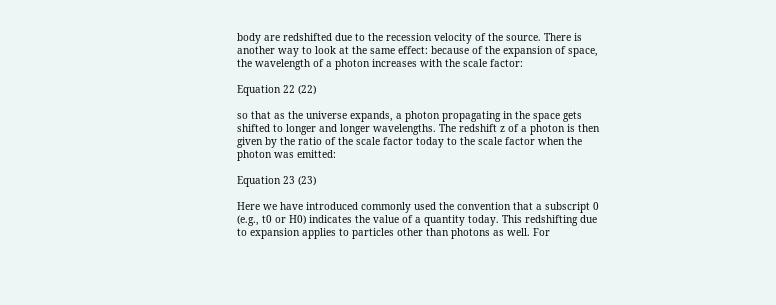body are redshifted due to the recession velocity of the source. There is another way to look at the same effect: because of the expansion of space, the wavelength of a photon increases with the scale factor:

Equation 22 (22)

so that as the universe expands, a photon propagating in the space gets shifted to longer and longer wavelengths. The redshift z of a photon is then given by the ratio of the scale factor today to the scale factor when the photon was emitted:

Equation 23 (23)

Here we have introduced commonly used the convention that a subscript 0 (e.g., t0 or H0) indicates the value of a quantity today. This redshifting due to expansion applies to particles other than photons as well. For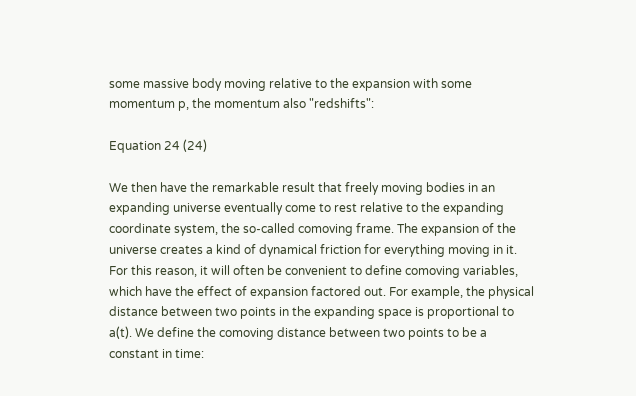some massive body moving relative to the expansion with some momentum p, the momentum also "redshifts":

Equation 24 (24)

We then have the remarkable result that freely moving bodies in an expanding universe eventually come to rest relative to the expanding coordinate system, the so-called comoving frame. The expansion of the universe creates a kind of dynamical friction for everything moving in it. For this reason, it will often be convenient to define comoving variables, which have the effect of expansion factored out. For example, the physical distance between two points in the expanding space is proportional to a(t). We define the comoving distance between two points to be a constant in time: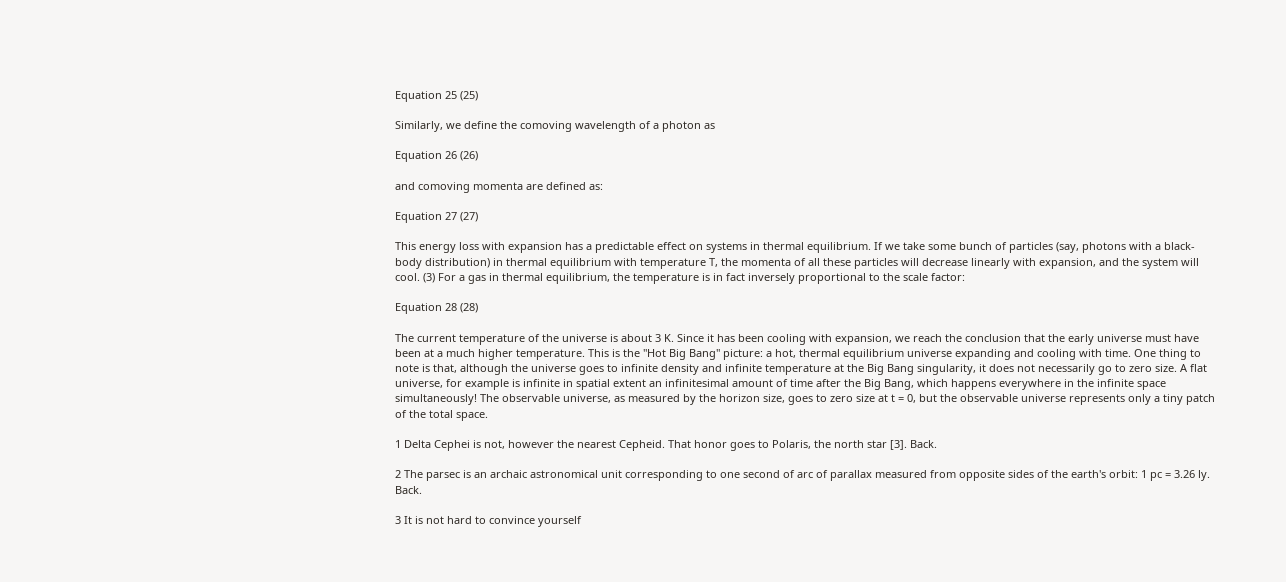Equation 25 (25)

Similarly, we define the comoving wavelength of a photon as

Equation 26 (26)

and comoving momenta are defined as:

Equation 27 (27)

This energy loss with expansion has a predictable effect on systems in thermal equilibrium. If we take some bunch of particles (say, photons with a black-body distribution) in thermal equilibrium with temperature T, the momenta of all these particles will decrease linearly with expansion, and the system will cool. (3) For a gas in thermal equilibrium, the temperature is in fact inversely proportional to the scale factor:

Equation 28 (28)

The current temperature of the universe is about 3 K. Since it has been cooling with expansion, we reach the conclusion that the early universe must have been at a much higher temperature. This is the "Hot Big Bang" picture: a hot, thermal equilibrium universe expanding and cooling with time. One thing to note is that, although the universe goes to infinite density and infinite temperature at the Big Bang singularity, it does not necessarily go to zero size. A flat universe, for example is infinite in spatial extent an infinitesimal amount of time after the Big Bang, which happens everywhere in the infinite space simultaneously! The observable universe, as measured by the horizon size, goes to zero size at t = 0, but the observable universe represents only a tiny patch of the total space.

1 Delta Cephei is not, however the nearest Cepheid. That honor goes to Polaris, the north star [3]. Back.

2 The parsec is an archaic astronomical unit corresponding to one second of arc of parallax measured from opposite sides of the earth's orbit: 1 pc = 3.26 ly. Back.

3 It is not hard to convince yourself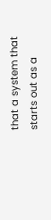that a system that starts out as a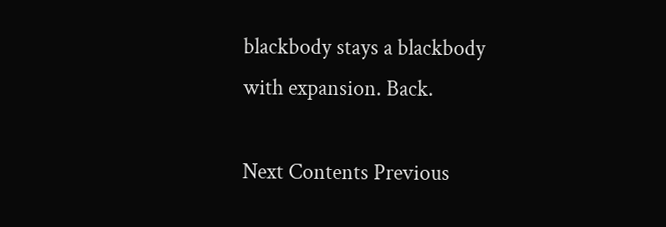blackbody stays a blackbody with expansion. Back.

Next Contents Previous